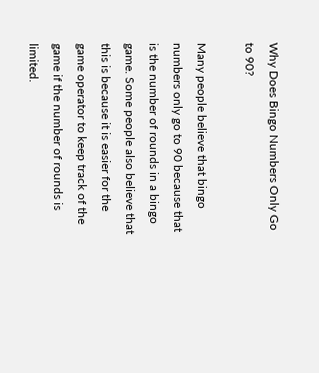Why Does Bingo Numbers Only Go to 90?

Many people believe that bingo numbers only go to 90 because that is the number of rounds in a bingo game. Some people also believe that this is because it is easier for the game operator to keep track of the game if the number of rounds is limited.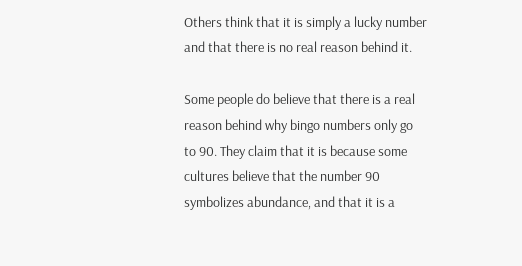Others think that it is simply a lucky number and that there is no real reason behind it.

Some people do believe that there is a real reason behind why bingo numbers only go to 90. They claim that it is because some cultures believe that the number 90 symbolizes abundance, and that it is a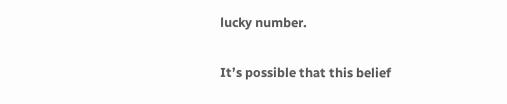lucky number.

It’s possible that this belief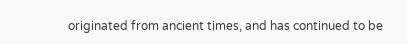originated from ancient times, and has continued to be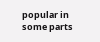popular in some parts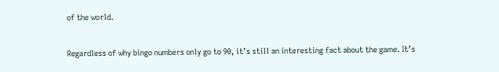of the world.

Regardless of why bingo numbers only go to 90, it’s still an interesting fact about the game. It’s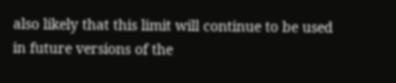also likely that this limit will continue to be used in future versions of the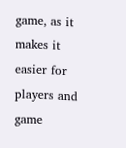game, as it makes it easier for players and game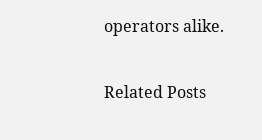operators alike.

Related Posts